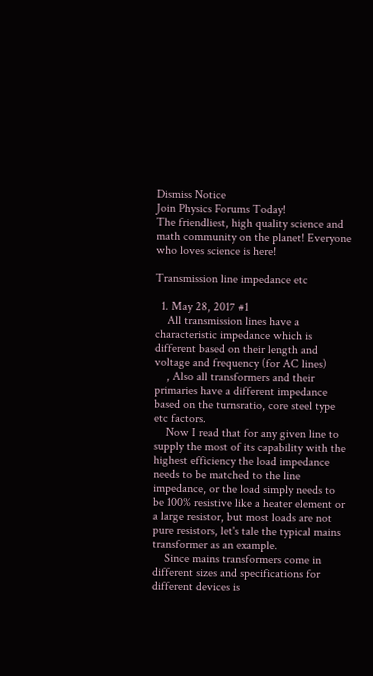Dismiss Notice
Join Physics Forums Today!
The friendliest, high quality science and math community on the planet! Everyone who loves science is here!

Transmission line impedance etc

  1. May 28, 2017 #1
    All transmission lines have a characteristic impedance which is different based on their length and voltage and frequency (for AC lines)
    , Also all transformers and their primaries have a different impedance based on the turnsratio, core steel type etc factors.
    Now I read that for any given line to supply the most of its capability with the highest efficiency the load impedance needs to be matched to the line impedance, or the load simply needs to be 100% resistive like a heater element or a large resistor, but most loads are not pure resistors, let's tale the typical mains transformer as an example.
    Since mains transformers come in different sizes and specifications for different devices is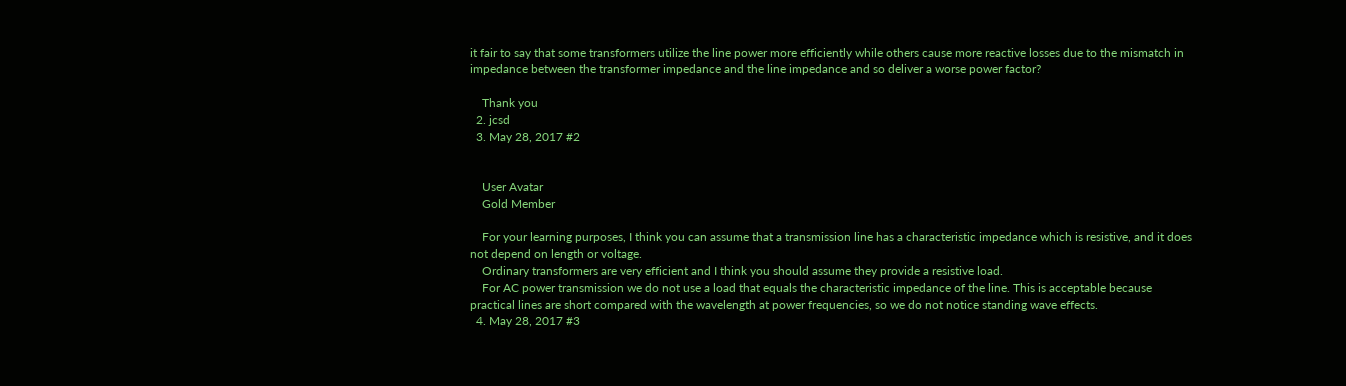it fair to say that some transformers utilize the line power more efficiently while others cause more reactive losses due to the mismatch in impedance between the transformer impedance and the line impedance and so deliver a worse power factor?

    Thank you
  2. jcsd
  3. May 28, 2017 #2


    User Avatar
    Gold Member

    For your learning purposes, I think you can assume that a transmission line has a characteristic impedance which is resistive, and it does not depend on length or voltage.
    Ordinary transformers are very efficient and I think you should assume they provide a resistive load.
    For AC power transmission we do not use a load that equals the characteristic impedance of the line. This is acceptable because practical lines are short compared with the wavelength at power frequencies, so we do not notice standing wave effects.
  4. May 28, 2017 #3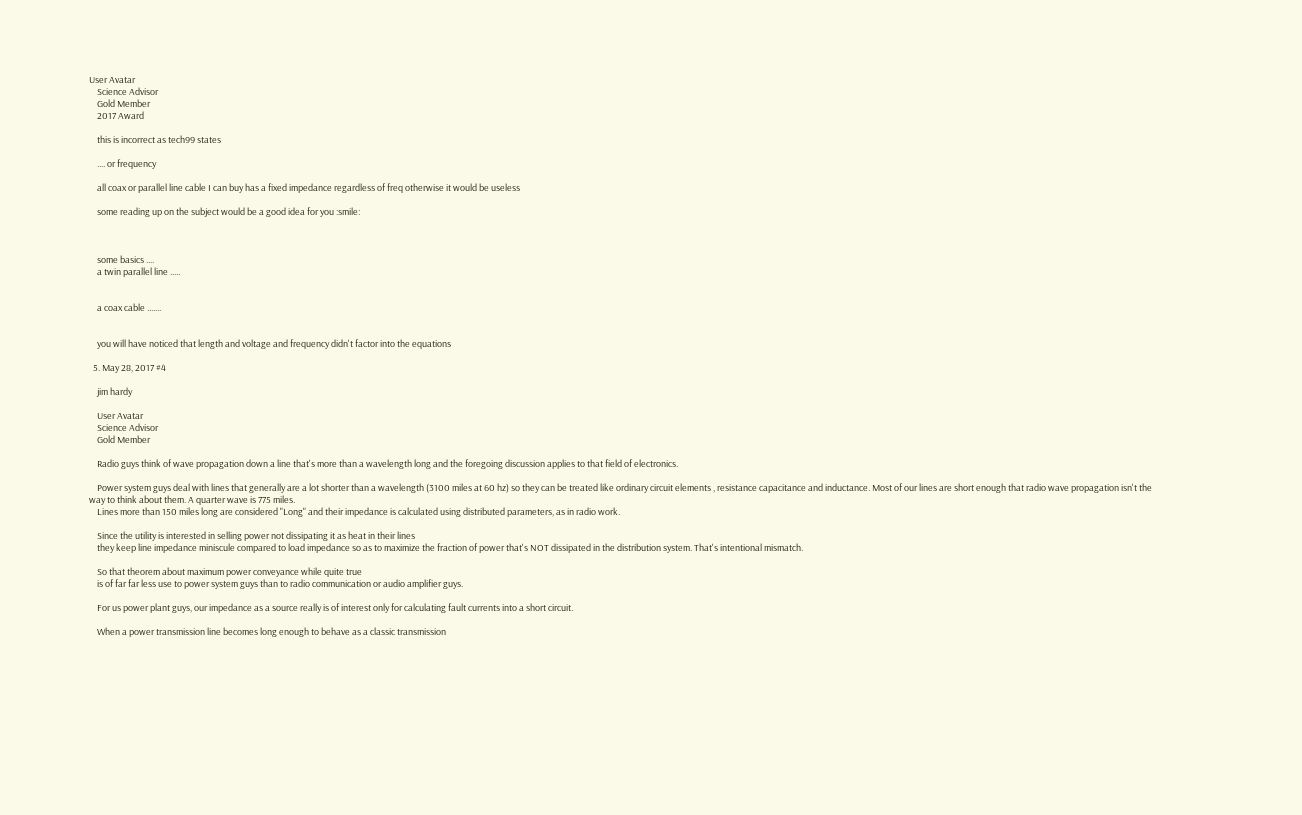User Avatar
    Science Advisor
    Gold Member
    2017 Award

    this is incorrect as tech99 states

    .... or frequency

    all coax or parallel line cable I can buy has a fixed impedance regardless of freq otherwise it would be useless

    some reading up on the subject would be a good idea for you :smile:



    some basics ....
    a twin parallel line .....


    a coax cable .......


    you will have noticed that length and voltage and frequency didn't factor into the equations

  5. May 28, 2017 #4

    jim hardy

    User Avatar
    Science Advisor
    Gold Member

    Radio guys think of wave propagation down a line that's more than a wavelength long and the foregoing discussion applies to that field of electronics.

    Power system guys deal with lines that generally are a lot shorter than a wavelength (3100 miles at 60 hz) so they can be treated like ordinary circuit elements , resistance capacitance and inductance. Most of our lines are short enough that radio wave propagation isn't the way to think about them. A quarter wave is 775 miles.
    Lines more than 150 miles long are considered "Long" and their impedance is calculated using distributed parameters, as in radio work.

    Since the utility is interested in selling power not dissipating it as heat in their lines
    they keep line impedance miniscule compared to load impedance so as to maximize the fraction of power that's NOT dissipated in the distribution system. That's intentional mismatch.

    So that theorem about maximum power conveyance while quite true
    is of far far less use to power system guys than to radio communication or audio amplifier guys.

    For us power plant guys, our impedance as a source really is of interest only for calculating fault currents into a short circuit.

    When a power transmission line becomes long enough to behave as a classic transmission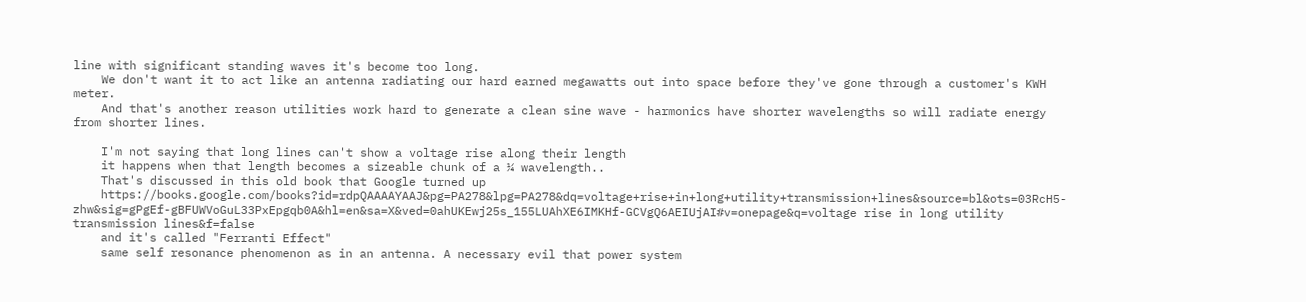line with significant standing waves it's become too long.
    We don't want it to act like an antenna radiating our hard earned megawatts out into space before they've gone through a customer's KWH meter.
    And that's another reason utilities work hard to generate a clean sine wave - harmonics have shorter wavelengths so will radiate energy from shorter lines.

    I'm not saying that long lines can't show a voltage rise along their length
    it happens when that length becomes a sizeable chunk of a ¼ wavelength..
    That's discussed in this old book that Google turned up
    https://books.google.com/books?id=rdpQAAAAYAAJ&pg=PA278&lpg=PA278&dq=voltage+rise+in+long+utility+transmission+lines&source=bl&ots=03RcH5-zhw&sig=gPgEf-gBFUWVoGuL33PxEpgqb0A&hl=en&sa=X&ved=0ahUKEwj25s_155LUAhXE6IMKHf-GCVgQ6AEIUjAI#v=onepage&q=voltage rise in long utility transmission lines&f=false
    and it's called "Ferranti Effect"
    same self resonance phenomenon as in an antenna. A necessary evil that power system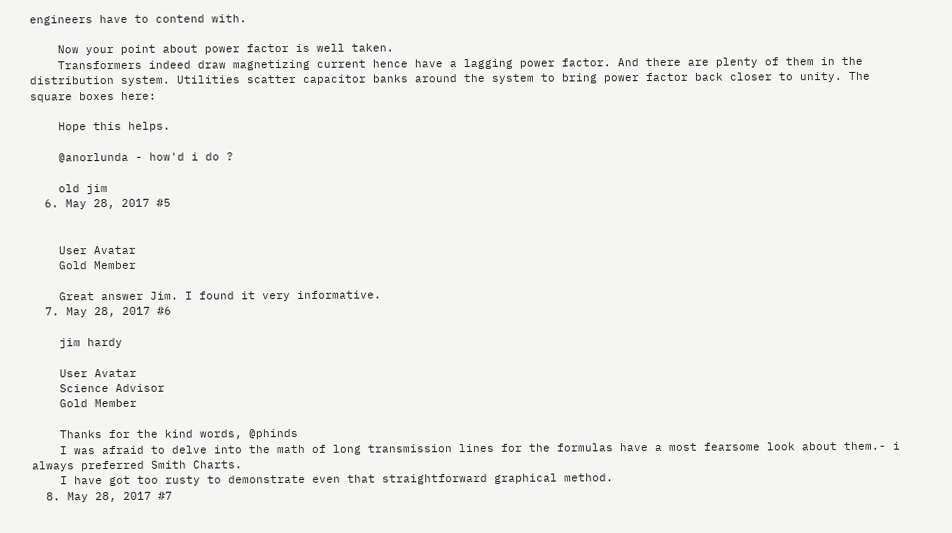engineers have to contend with.

    Now your point about power factor is well taken.
    Transformers indeed draw magnetizing current hence have a lagging power factor. And there are plenty of them in the distribution system. Utilities scatter capacitor banks around the system to bring power factor back closer to unity. The square boxes here:

    Hope this helps.

    @anorlunda - how'd i do ?

    old jim
  6. May 28, 2017 #5


    User Avatar
    Gold Member

    Great answer Jim. I found it very informative.
  7. May 28, 2017 #6

    jim hardy

    User Avatar
    Science Advisor
    Gold Member

    Thanks for the kind words, @phinds
    I was afraid to delve into the math of long transmission lines for the formulas have a most fearsome look about them.- i always preferred Smith Charts.
    I have got too rusty to demonstrate even that straightforward graphical method.
  8. May 28, 2017 #7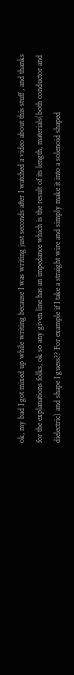ok, my bad I got mixed up while writing because I was writing just seconds after I watched a video about this stuff , and thanks for the explanations folks, ok so any given line has an impedance which is the result of its length, materials(both conductor and dielectric) and shape I guess?? For example if I take a straight wire and simply make it into a solenoid shaped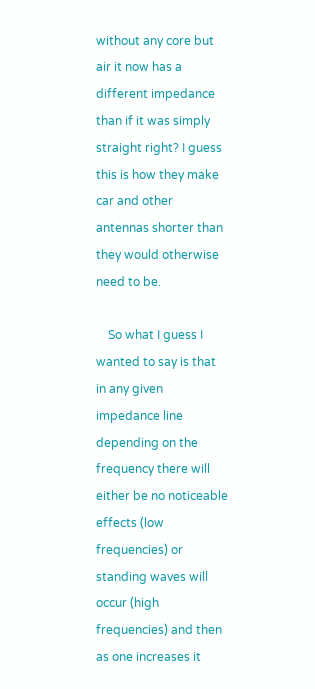without any core but air it now has a different impedance than if it was simply straight right? I guess this is how they make car and other antennas shorter than they would otherwise need to be.

    So what I guess I wanted to say is that in any given impedance line depending on the frequency there will either be no noticeable effects (low frequencies) or standing waves will occur (high frequencies) and then as one increases it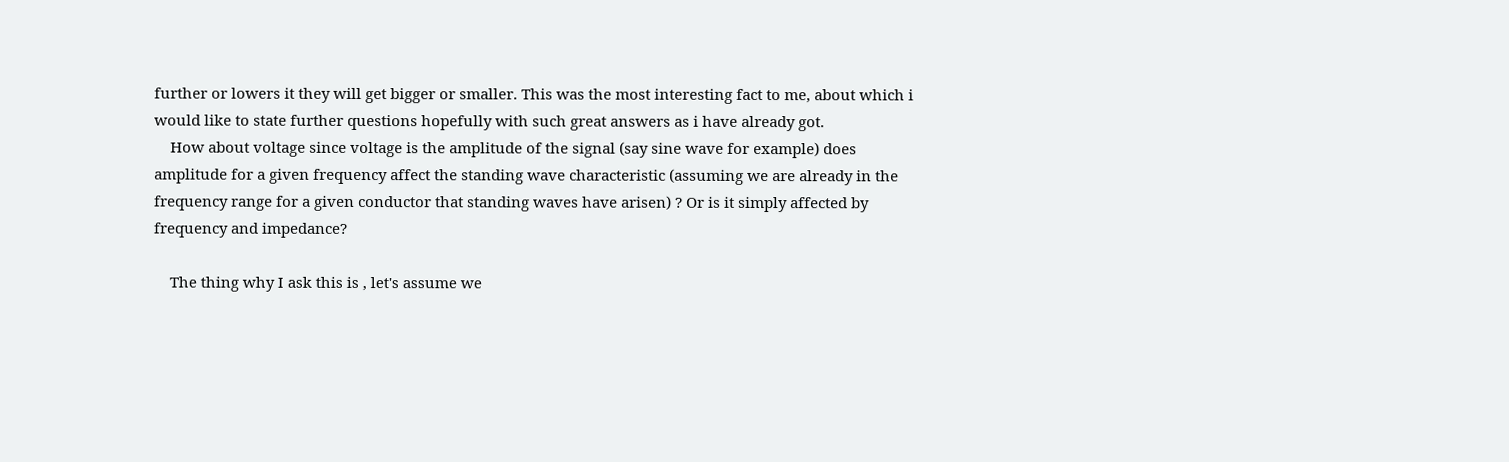further or lowers it they will get bigger or smaller. This was the most interesting fact to me, about which i would like to state further questions hopefully with such great answers as i have already got.
    How about voltage since voltage is the amplitude of the signal (say sine wave for example) does amplitude for a given frequency affect the standing wave characteristic (assuming we are already in the frequency range for a given conductor that standing waves have arisen) ? Or is it simply affected by frequency and impedance?

    The thing why I ask this is , let's assume we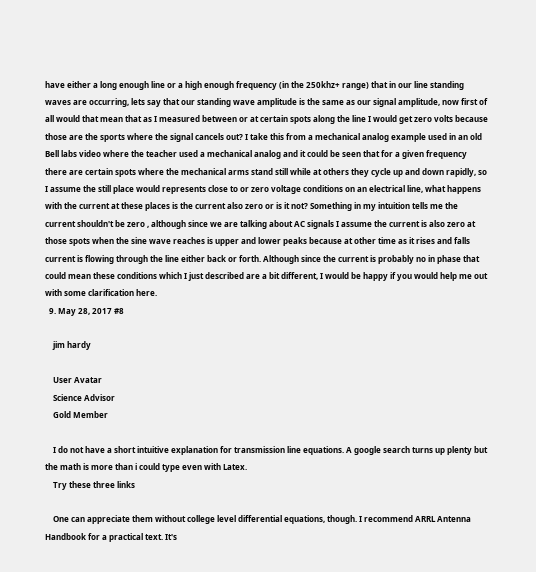have either a long enough line or a high enough frequency (in the 250khz+ range) that in our line standing waves are occurring, lets say that our standing wave amplitude is the same as our signal amplitude, now first of all would that mean that as I measured between or at certain spots along the line I would get zero volts because those are the sports where the signal cancels out? I take this from a mechanical analog example used in an old Bell labs video where the teacher used a mechanical analog and it could be seen that for a given frequency there are certain spots where the mechanical arms stand still while at others they cycle up and down rapidly, so I assume the still place would represents close to or zero voltage conditions on an electrical line, what happens with the current at these places is the current also zero or is it not? Something in my intuition tells me the current shouldn't be zero , although since we are talking about AC signals I assume the current is also zero at those spots when the sine wave reaches is upper and lower peaks because at other time as it rises and falls current is flowing through the line either back or forth. Although since the current is probably no in phase that could mean these conditions which I just described are a bit different, I would be happy if you would help me out with some clarification here.
  9. May 28, 2017 #8

    jim hardy

    User Avatar
    Science Advisor
    Gold Member

    I do not have a short intuitive explanation for transmission line equations. A google search turns up plenty but the math is more than i could type even with Latex.
    Try these three links

    One can appreciate them without college level differential equations, though. I recommend ARRL Antenna Handbook for a practical text. It's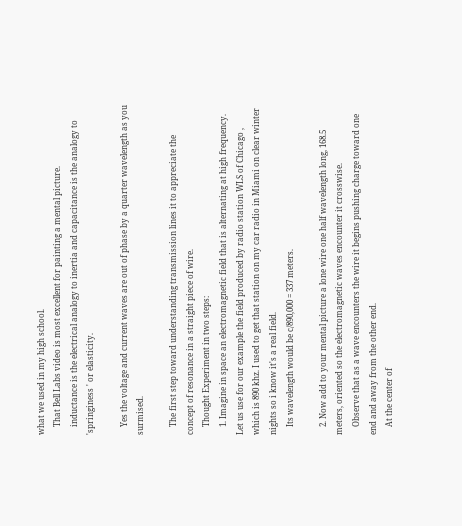what we used in my high school.
    That Bell Labs video is most excellent for painting a mental picture.
    inductance is the electrical analogy to inertia and capacitance is the analogy to 'springiness ' or elasticity.

    Yes the voltage and current waves are out of phase by a quarter wavelength as you surmised.

    The first step toward understanding transmission lines it to appreciate the concept of resonance in a straight piece of wire.
    Thought Experiment in two steps:
    1. Imagine in space an electromagnetic field that is alternating at high frequency. Let us use for our example the field produced by radio station WLS of Chicago , which is 890 khz. I used to get that station on my car radio in Miami on clear winter nights so i know it's a real field.
    Its wavelength would be c/890,000 = 337 meters.

    2. Now add to your mental picture a lone wire one half wavelength long, 168.5 meters, oriented so the electromagnetic waves encounter it crosswise.
    Observe that as a wave encounters the wire it begins pushing charge toward one end and away from the other end.
    At the center of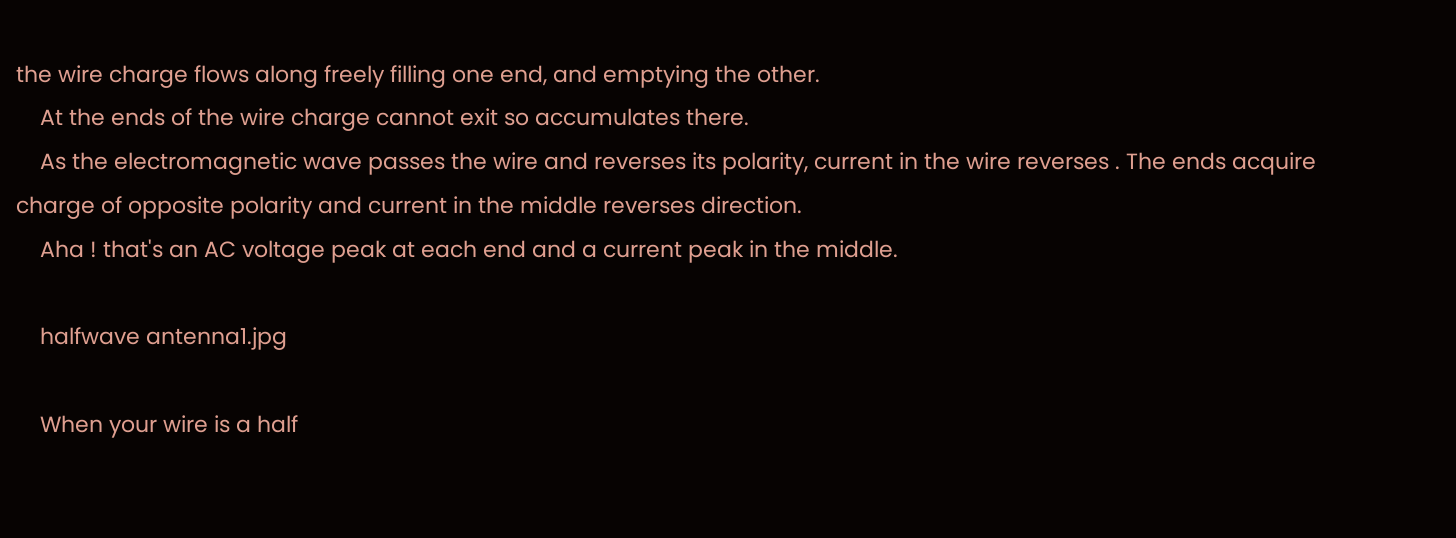the wire charge flows along freely filling one end, and emptying the other.
    At the ends of the wire charge cannot exit so accumulates there.
    As the electromagnetic wave passes the wire and reverses its polarity, current in the wire reverses . The ends acquire charge of opposite polarity and current in the middle reverses direction.
    Aha ! that's an AC voltage peak at each end and a current peak in the middle.

    halfwave antenna1.jpg

    When your wire is a half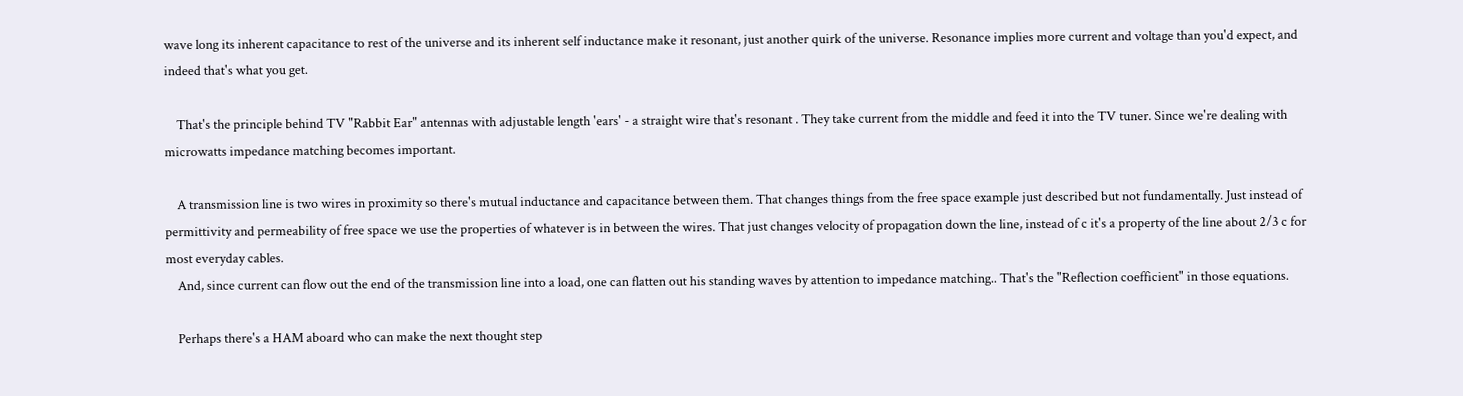wave long its inherent capacitance to rest of the universe and its inherent self inductance make it resonant, just another quirk of the universe. Resonance implies more current and voltage than you'd expect, and indeed that's what you get.

    That's the principle behind TV "Rabbit Ear" antennas with adjustable length 'ears' - a straight wire that's resonant . They take current from the middle and feed it into the TV tuner. Since we're dealing with microwatts impedance matching becomes important.

    A transmission line is two wires in proximity so there's mutual inductance and capacitance between them. That changes things from the free space example just described but not fundamentally. Just instead of permittivity and permeability of free space we use the properties of whatever is in between the wires. That just changes velocity of propagation down the line, instead of c it's a property of the line about 2/3 c for most everyday cables.
    And, since current can flow out the end of the transmission line into a load, one can flatten out his standing waves by attention to impedance matching.. That's the "Reflection coefficient" in those equations.

    Perhaps there's a HAM aboard who can make the next thought step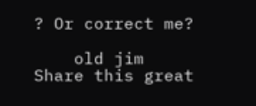? Or correct me?

    old jim
Share this great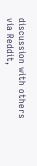discussion with others via Reddit,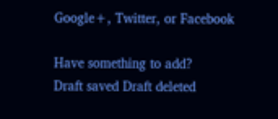Google+, Twitter, or Facebook

Have something to add?
Draft saved Draft deleted